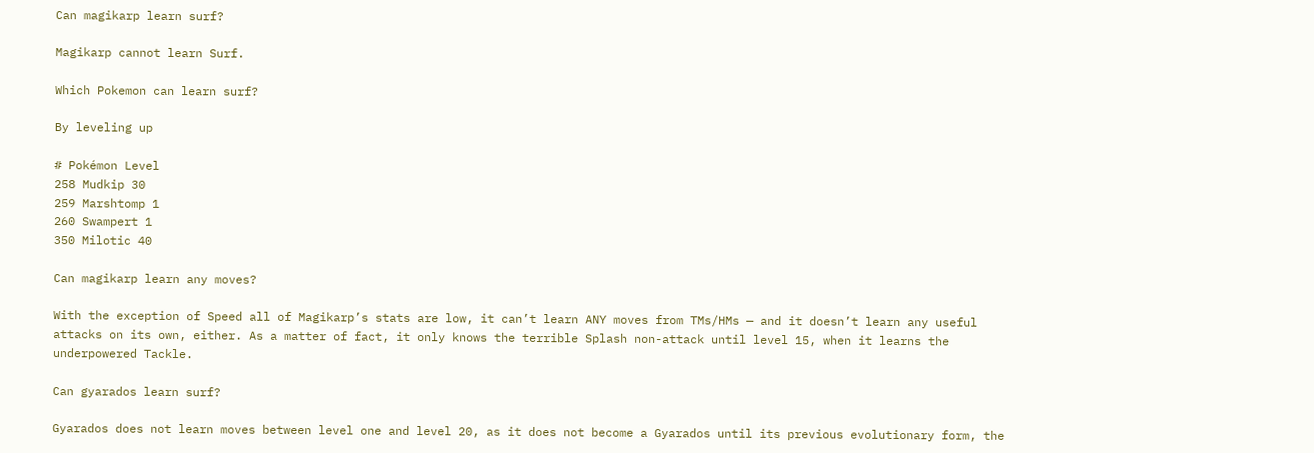Can magikarp learn surf?

Magikarp cannot learn Surf.

Which Pokemon can learn surf?

By leveling up

# Pokémon Level
258 Mudkip 30
259 Marshtomp 1
260 Swampert 1
350 Milotic 40

Can magikarp learn any moves?

With the exception of Speed all of Magikarp’s stats are low, it can’t learn ANY moves from TMs/HMs — and it doesn’t learn any useful attacks on its own, either. As a matter of fact, it only knows the terrible Splash non-attack until level 15, when it learns the underpowered Tackle.

Can gyarados learn surf?

Gyarados does not learn moves between level one and level 20, as it does not become a Gyarados until its previous evolutionary form, the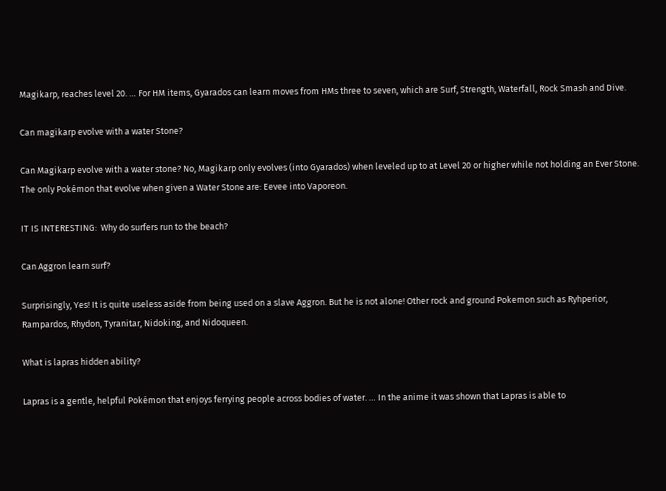Magikarp, reaches level 20. … For HM items, Gyarados can learn moves from HMs three to seven, which are Surf, Strength, Waterfall, Rock Smash and Dive.

Can magikarp evolve with a water Stone?

Can Magikarp evolve with a water stone? No, Magikarp only evolves (into Gyarados) when leveled up to at Level 20 or higher while not holding an Ever Stone. The only Pokémon that evolve when given a Water Stone are: Eevee into Vaporeon.

IT IS INTERESTING:  Why do surfers run to the beach?

Can Aggron learn surf?

Surprisingly, Yes! It is quite useless aside from being used on a slave Aggron. But he is not alone! Other rock and ground Pokemon such as Ryhperior, Rampardos, Rhydon, Tyranitar, Nidoking, and Nidoqueen.

What is lapras hidden ability?

Lapras is a gentle, helpful Pokémon that enjoys ferrying people across bodies of water. … In the anime it was shown that Lapras is able to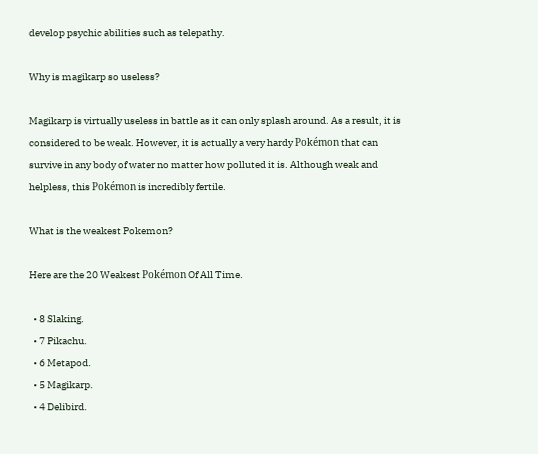develop psychic abilities such as telepathy.

Why is magikarp so useless?

Magikarp is virtually useless in battle as it can only splash around. As a result, it is considered to be weak. However, it is actually a very hardy Pokémon that can survive in any body of water no matter how polluted it is. Although weak and helpless, this Pokémon is incredibly fertile.

What is the weakest Pokemon?

Here are the 20 Weakest Pokémon Of All Time.

  • 8 Slaking.
  • 7 Pikachu.
  • 6 Metapod.
  • 5 Magikarp.
  • 4 Delibird.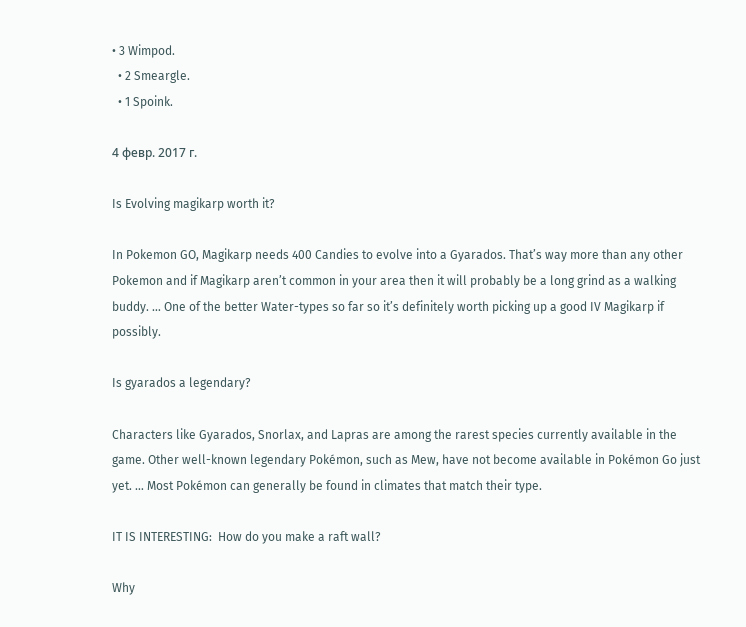• 3 Wimpod.
  • 2 Smeargle.
  • 1 Spoink.

4 февр. 2017 г.

Is Evolving magikarp worth it?

In Pokemon GO, Magikarp needs 400 Candies to evolve into a Gyarados. That’s way more than any other Pokemon and if Magikarp aren’t common in your area then it will probably be a long grind as a walking buddy. … One of the better Water-types so far so it’s definitely worth picking up a good IV Magikarp if possibly.

Is gyarados a legendary?

Characters like Gyarados, Snorlax, and Lapras are among the rarest species currently available in the game. Other well-known legendary Pokémon, such as Mew, have not become available in Pokémon Go just yet. … Most Pokémon can generally be found in climates that match their type.

IT IS INTERESTING:  How do you make a raft wall?

Why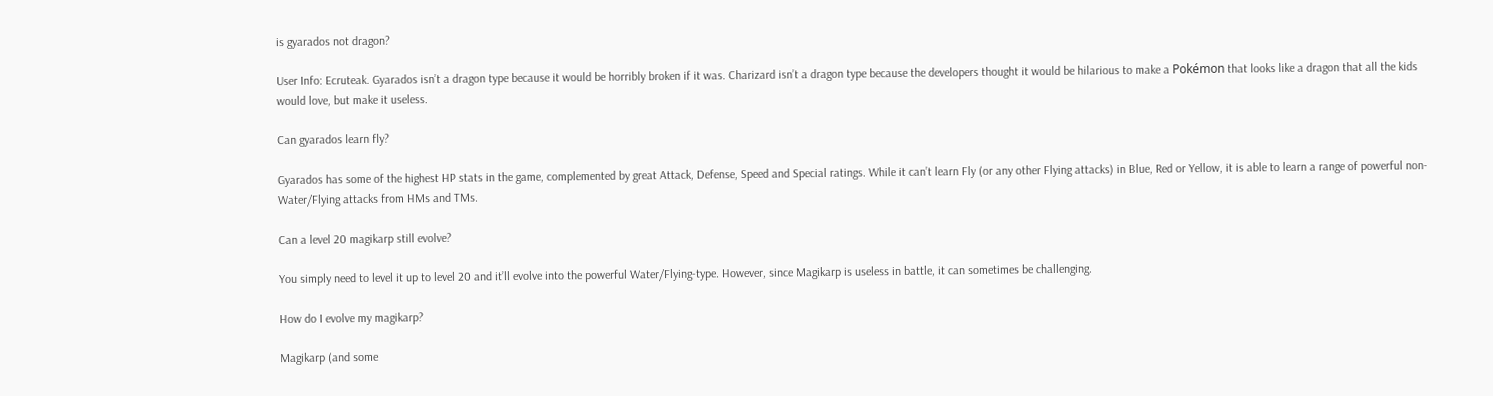is gyarados not dragon?

User Info: Ecruteak. Gyarados isn’t a dragon type because it would be horribly broken if it was. Charizard isn’t a dragon type because the developers thought it would be hilarious to make a Pokémon that looks like a dragon that all the kids would love, but make it useless.

Can gyarados learn fly?

Gyarados has some of the highest HP stats in the game, complemented by great Attack, Defense, Speed and Special ratings. While it can’t learn Fly (or any other Flying attacks) in Blue, Red or Yellow, it is able to learn a range of powerful non-Water/Flying attacks from HMs and TMs.

Can a level 20 magikarp still evolve?

You simply need to level it up to level 20 and it’ll evolve into the powerful Water/Flying-type. However, since Magikarp is useless in battle, it can sometimes be challenging.

How do I evolve my magikarp?

Magikarp (and some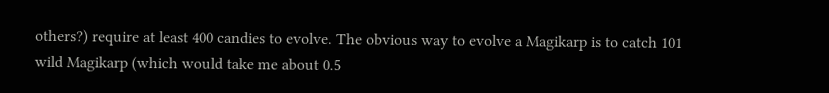others?) require at least 400 candies to evolve. The obvious way to evolve a Magikarp is to catch 101 wild Magikarp (which would take me about 0.5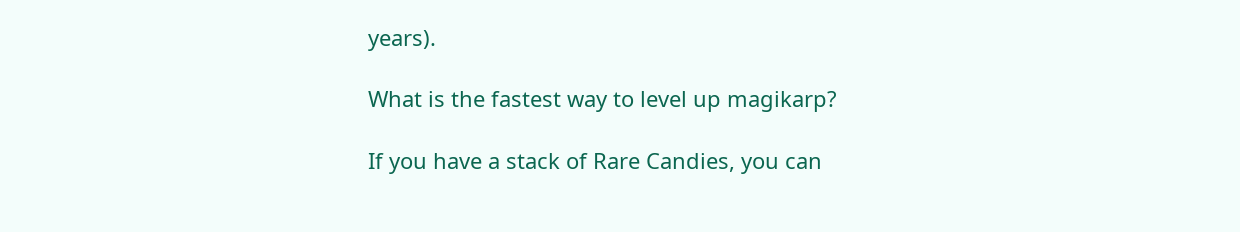years).

What is the fastest way to level up magikarp?

If you have a stack of Rare Candies, you can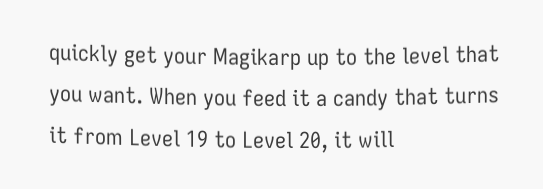quickly get your Magikarp up to the level that you want. When you feed it a candy that turns it from Level 19 to Level 20, it will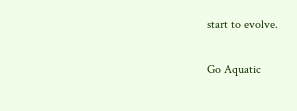start to evolve.

Go Aquatic